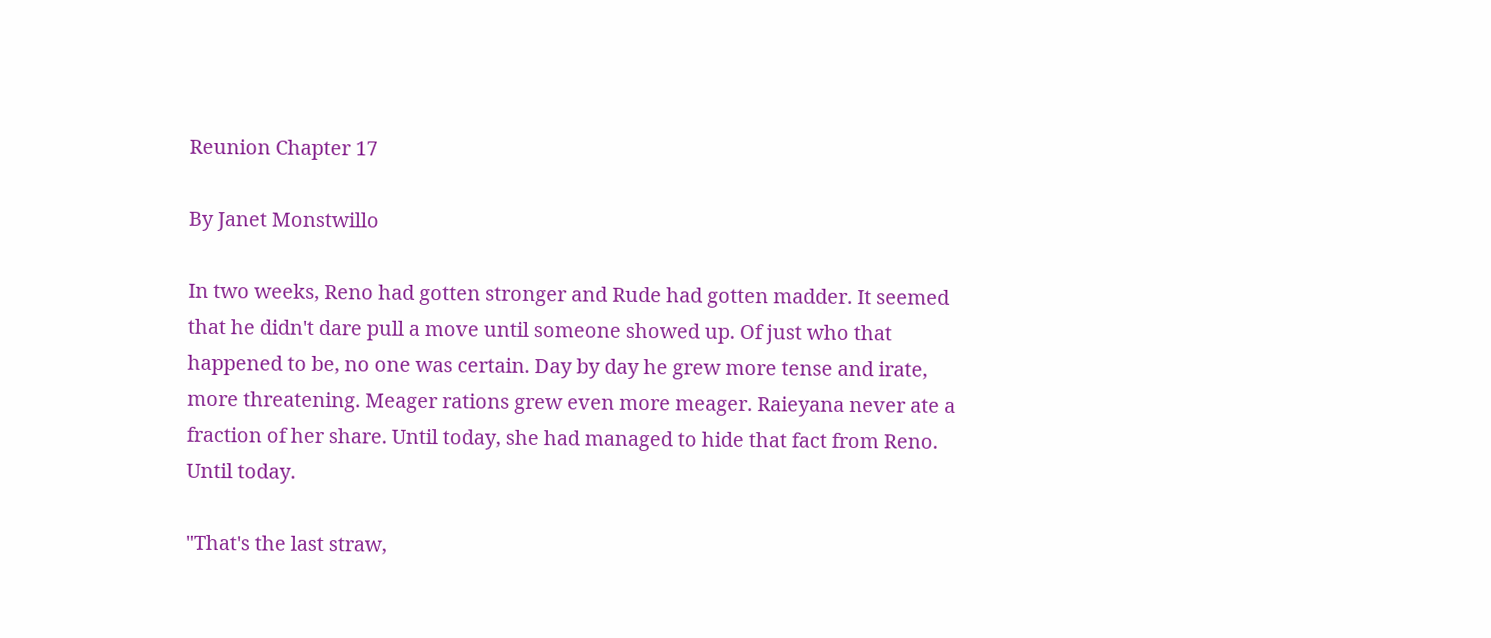Reunion Chapter 17

By Janet Monstwillo

In two weeks, Reno had gotten stronger and Rude had gotten madder. It seemed that he didn't dare pull a move until someone showed up. Of just who that happened to be, no one was certain. Day by day he grew more tense and irate, more threatening. Meager rations grew even more meager. Raieyana never ate a fraction of her share. Until today, she had managed to hide that fact from Reno. Until today.

"That's the last straw,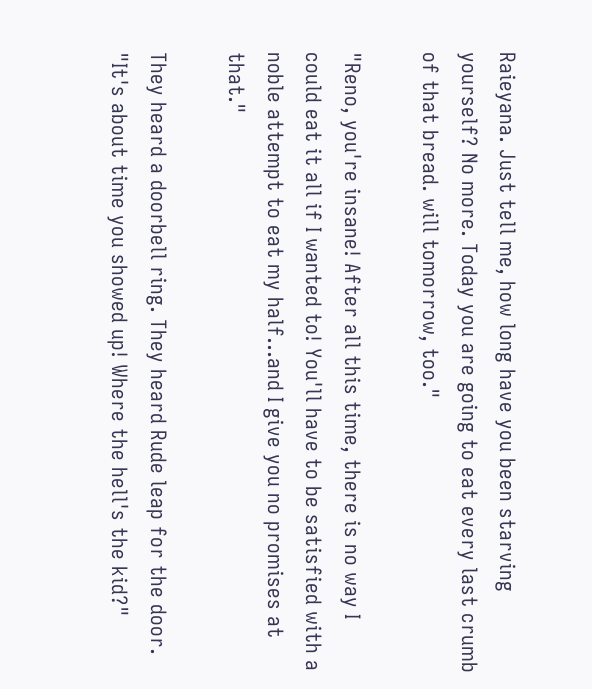Raieyana. Just tell me, how long have you been starving yourself? No more. Today you are going to eat every last crumb of that bread. will tomorrow, too."

"Reno, you're insane! After all this time, there is no way I could eat it all if I wanted to! You'll have to be satisfied with a noble attempt to eat my half...and I give you no promises at that."

They heard a doorbell ring. They heard Rude leap for the door. "It's about time you showed up! Where the hell's the kid?"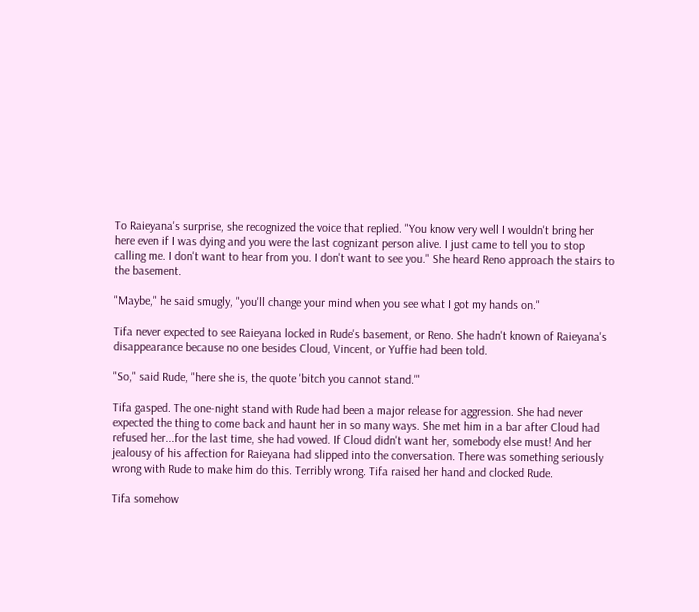To Raieyana's surprise, she recognized the voice that replied. "You know very well I wouldn't bring her here even if I was dying and you were the last cognizant person alive. I just came to tell you to stop calling me. I don't want to hear from you. I don't want to see you." She heard Reno approach the stairs to the basement.

"Maybe," he said smugly, "you'll change your mind when you see what I got my hands on."

Tifa never expected to see Raieyana locked in Rude's basement, or Reno. She hadn't known of Raieyana's disappearance because no one besides Cloud, Vincent, or Yuffie had been told.

"So," said Rude, "here she is, the quote 'bitch you cannot stand.'"

Tifa gasped. The one-night stand with Rude had been a major release for aggression. She had never expected the thing to come back and haunt her in so many ways. She met him in a bar after Cloud had refused her...for the last time, she had vowed. If Cloud didn't want her, somebody else must! And her jealousy of his affection for Raieyana had slipped into the conversation. There was something seriously wrong with Rude to make him do this. Terribly wrong. Tifa raised her hand and clocked Rude.

Tifa somehow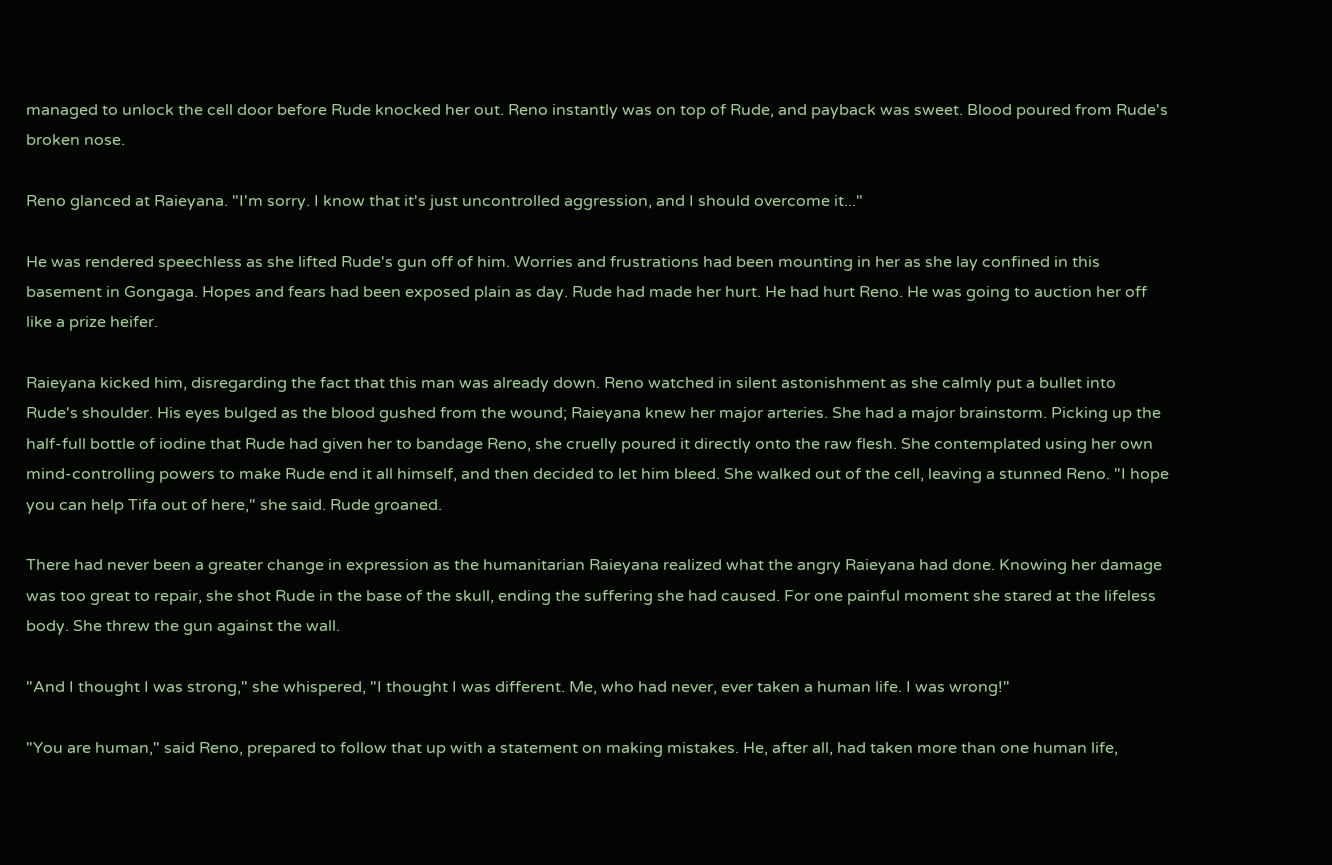managed to unlock the cell door before Rude knocked her out. Reno instantly was on top of Rude, and payback was sweet. Blood poured from Rude's broken nose.

Reno glanced at Raieyana. "I'm sorry. I know that it's just uncontrolled aggression, and I should overcome it..."

He was rendered speechless as she lifted Rude's gun off of him. Worries and frustrations had been mounting in her as she lay confined in this basement in Gongaga. Hopes and fears had been exposed plain as day. Rude had made her hurt. He had hurt Reno. He was going to auction her off like a prize heifer.

Raieyana kicked him, disregarding the fact that this man was already down. Reno watched in silent astonishment as she calmly put a bullet into Rude's shoulder. His eyes bulged as the blood gushed from the wound; Raieyana knew her major arteries. She had a major brainstorm. Picking up the half-full bottle of iodine that Rude had given her to bandage Reno, she cruelly poured it directly onto the raw flesh. She contemplated using her own mind-controlling powers to make Rude end it all himself, and then decided to let him bleed. She walked out of the cell, leaving a stunned Reno. "I hope you can help Tifa out of here," she said. Rude groaned.

There had never been a greater change in expression as the humanitarian Raieyana realized what the angry Raieyana had done. Knowing her damage was too great to repair, she shot Rude in the base of the skull, ending the suffering she had caused. For one painful moment she stared at the lifeless body. She threw the gun against the wall.

"And I thought I was strong," she whispered, "I thought I was different. Me, who had never, ever taken a human life. I was wrong!"

"You are human," said Reno, prepared to follow that up with a statement on making mistakes. He, after all, had taken more than one human life,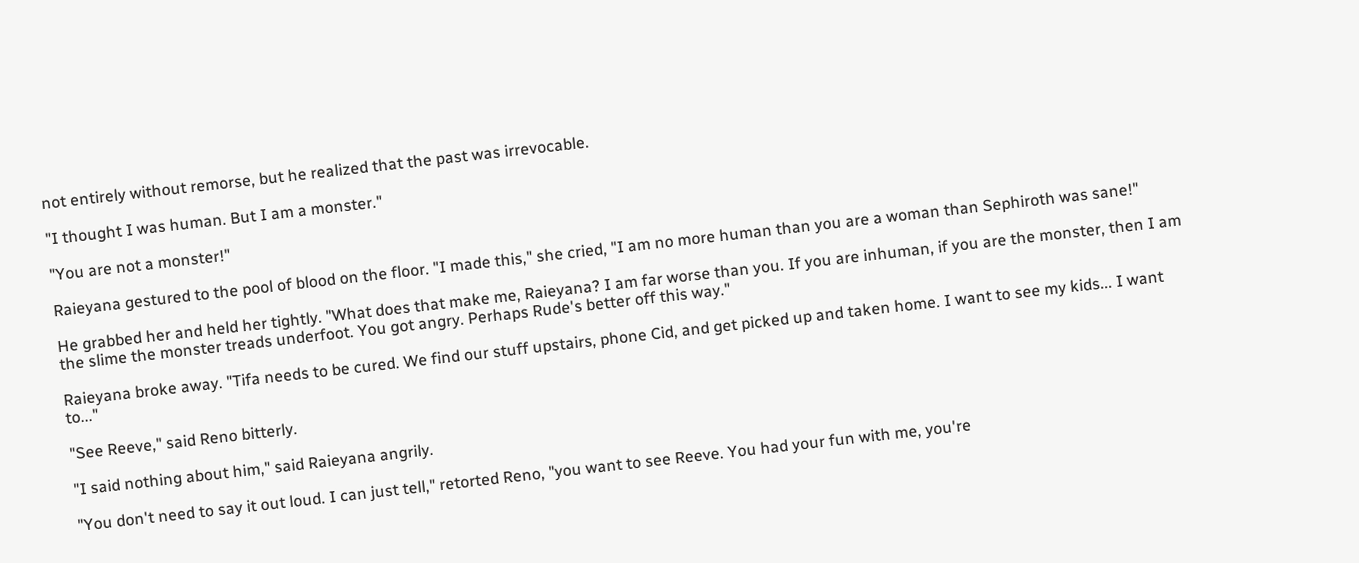not entirely without remorse, but he realized that the past was irrevocable.

"I thought I was human. But I am a monster."

"You are not a monster!"

Raieyana gestured to the pool of blood on the floor. "I made this," she cried, "I am no more human than you are a woman than Sephiroth was sane!"

He grabbed her and held her tightly. "What does that make me, Raieyana? I am far worse than you. If you are inhuman, if you are the monster, then I am the slime the monster treads underfoot. You got angry. Perhaps Rude's better off this way."

Raieyana broke away. "Tifa needs to be cured. We find our stuff upstairs, phone Cid, and get picked up and taken home. I want to see my kids... I want to..."

"See Reeve," said Reno bitterly.

"I said nothing about him," said Raieyana angrily.

"You don't need to say it out loud. I can just tell," retorted Reno, "you want to see Reeve. You had your fun with me, you're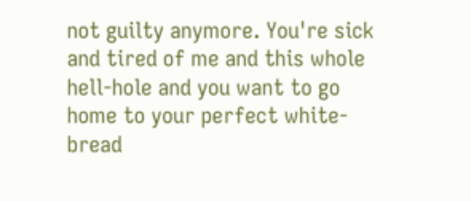not guilty anymore. You're sick and tired of me and this whole hell-hole and you want to go home to your perfect white-bread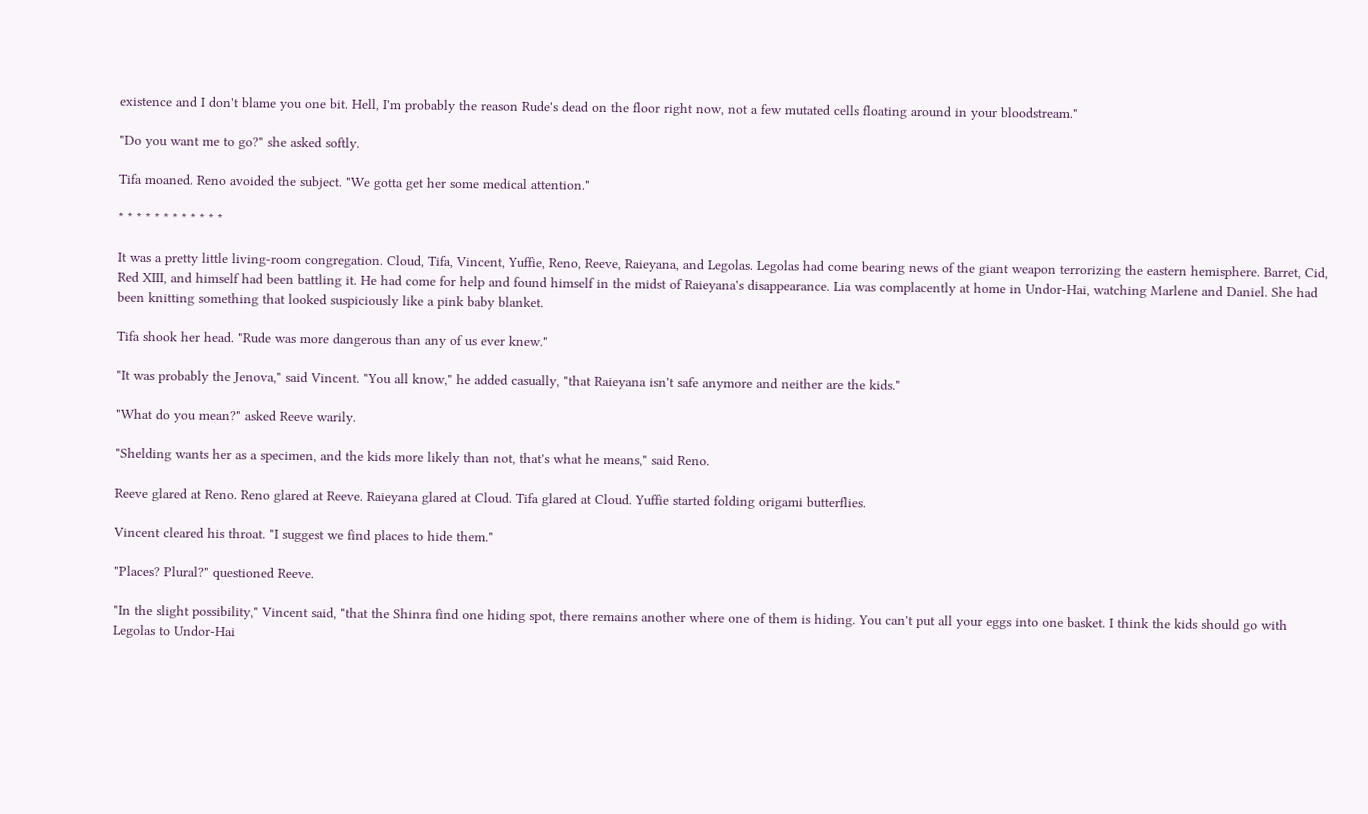existence and I don't blame you one bit. Hell, I'm probably the reason Rude's dead on the floor right now, not a few mutated cells floating around in your bloodstream."

"Do you want me to go?" she asked softly.

Tifa moaned. Reno avoided the subject. "We gotta get her some medical attention."

* * * * * * * * * * * *

It was a pretty little living-room congregation. Cloud, Tifa, Vincent, Yuffie, Reno, Reeve, Raieyana, and Legolas. Legolas had come bearing news of the giant weapon terrorizing the eastern hemisphere. Barret, Cid, Red XIII, and himself had been battling it. He had come for help and found himself in the midst of Raieyana's disappearance. Lia was complacently at home in Undor-Hai, watching Marlene and Daniel. She had been knitting something that looked suspiciously like a pink baby blanket.

Tifa shook her head. "Rude was more dangerous than any of us ever knew."

"It was probably the Jenova," said Vincent. "You all know," he added casually, "that Raieyana isn't safe anymore and neither are the kids."

"What do you mean?" asked Reeve warily.

"Shelding wants her as a specimen, and the kids more likely than not, that's what he means," said Reno.

Reeve glared at Reno. Reno glared at Reeve. Raieyana glared at Cloud. Tifa glared at Cloud. Yuffie started folding origami butterflies.

Vincent cleared his throat. "I suggest we find places to hide them."

"Places? Plural?" questioned Reeve.

"In the slight possibility," Vincent said, "that the Shinra find one hiding spot, there remains another where one of them is hiding. You can't put all your eggs into one basket. I think the kids should go with Legolas to Undor-Hai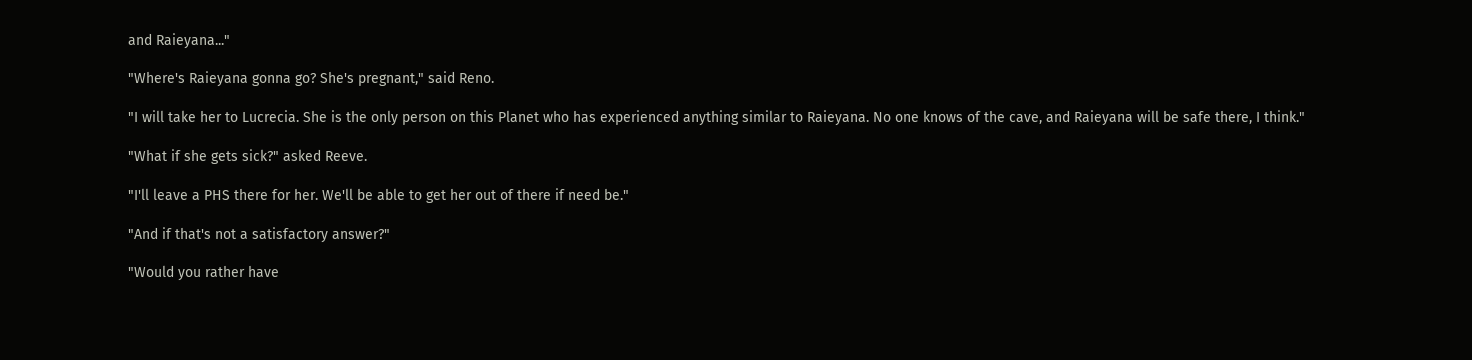and Raieyana..."

"Where's Raieyana gonna go? She's pregnant," said Reno.

"I will take her to Lucrecia. She is the only person on this Planet who has experienced anything similar to Raieyana. No one knows of the cave, and Raieyana will be safe there, I think."

"What if she gets sick?" asked Reeve.

"I'll leave a PHS there for her. We'll be able to get her out of there if need be."

"And if that's not a satisfactory answer?"

"Would you rather have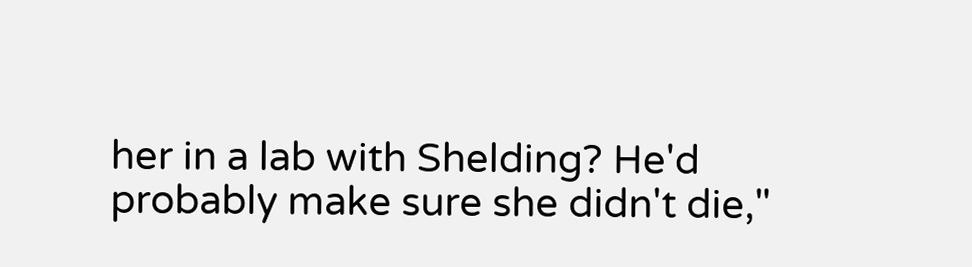her in a lab with Shelding? He'd probably make sure she didn't die,"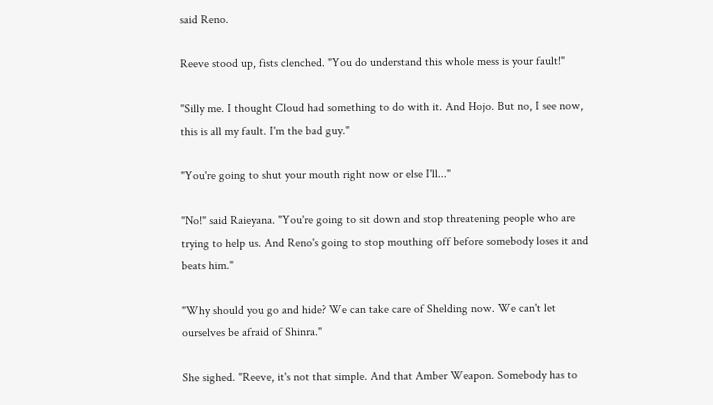said Reno.

Reeve stood up, fists clenched. "You do understand this whole mess is your fault!"

"Silly me. I thought Cloud had something to do with it. And Hojo. But no, I see now, this is all my fault. I'm the bad guy."

"You're going to shut your mouth right now or else I'll..."

"No!" said Raieyana. "You're going to sit down and stop threatening people who are trying to help us. And Reno's going to stop mouthing off before somebody loses it and beats him."

"Why should you go and hide? We can take care of Shelding now. We can't let ourselves be afraid of Shinra."

She sighed. "Reeve, it's not that simple. And that Amber Weapon. Somebody has to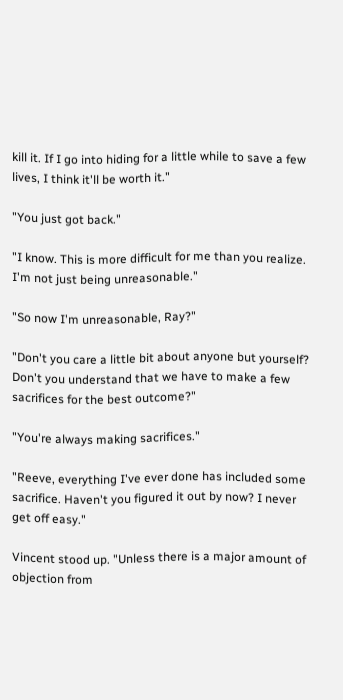kill it. If I go into hiding for a little while to save a few lives, I think it'll be worth it."

"You just got back."

"I know. This is more difficult for me than you realize. I'm not just being unreasonable."

"So now I'm unreasonable, Ray?"

"Don't you care a little bit about anyone but yourself? Don't you understand that we have to make a few sacrifices for the best outcome?"

"You're always making sacrifices."

"Reeve, everything I've ever done has included some sacrifice. Haven't you figured it out by now? I never get off easy."

Vincent stood up. "Unless there is a major amount of objection from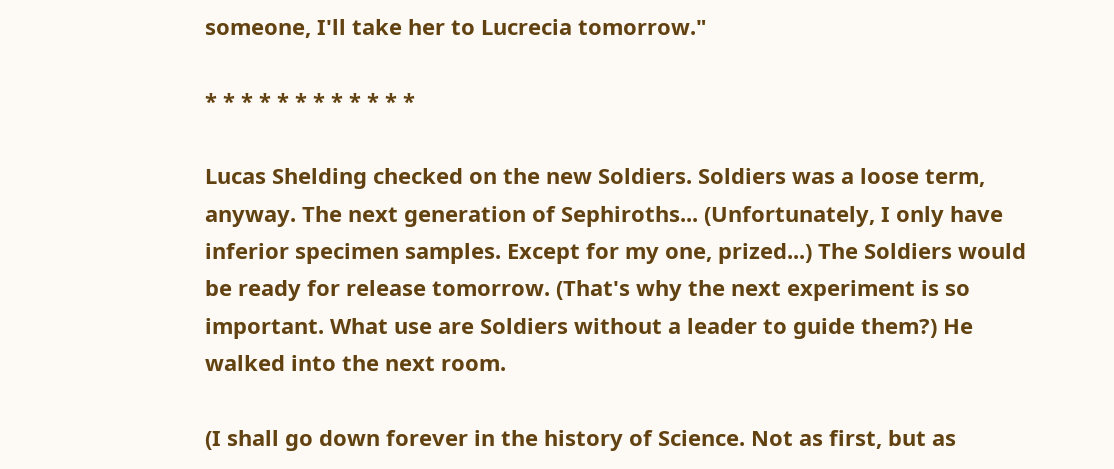someone, I'll take her to Lucrecia tomorrow."

* * * * * * * * * * * *

Lucas Shelding checked on the new Soldiers. Soldiers was a loose term, anyway. The next generation of Sephiroths... (Unfortunately, I only have inferior specimen samples. Except for my one, prized...) The Soldiers would be ready for release tomorrow. (That's why the next experiment is so important. What use are Soldiers without a leader to guide them?) He walked into the next room.

(I shall go down forever in the history of Science. Not as first, but as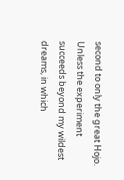second to only the great Hojo. Unless the experiment succeeds beyond my wildest dreams, in which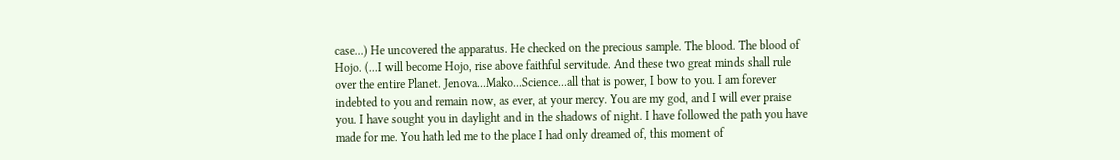case...) He uncovered the apparatus. He checked on the precious sample. The blood. The blood of Hojo. (...I will become Hojo, rise above faithful servitude. And these two great minds shall rule over the entire Planet. Jenova...Mako...Science...all that is power, I bow to you. I am forever indebted to you and remain now, as ever, at your mercy. You are my god, and I will ever praise you. I have sought you in daylight and in the shadows of night. I have followed the path you have made for me. You hath led me to the place I had only dreamed of, this moment of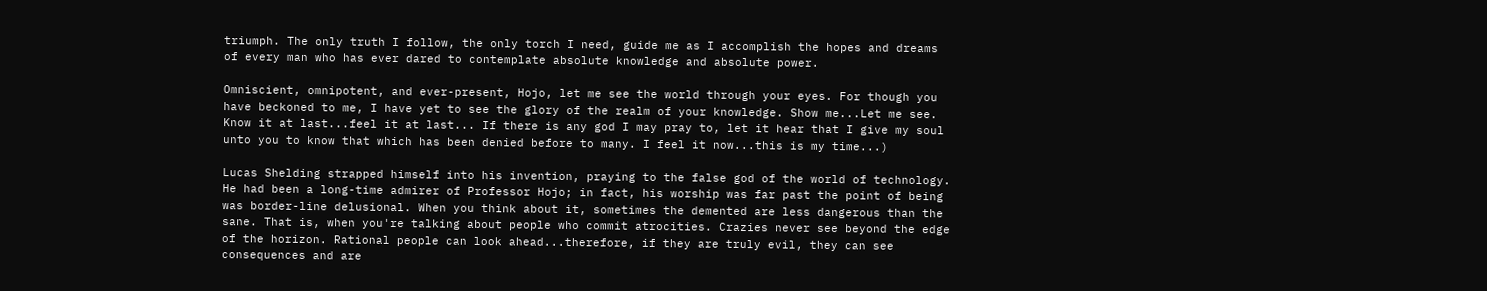triumph. The only truth I follow, the only torch I need, guide me as I accomplish the hopes and dreams of every man who has ever dared to contemplate absolute knowledge and absolute power.

Omniscient, omnipotent, and ever-present, Hojo, let me see the world through your eyes. For though you have beckoned to me, I have yet to see the glory of the realm of your knowledge. Show me...Let me see. Know it at last...feel it at last... If there is any god I may pray to, let it hear that I give my soul unto you to know that which has been denied before to many. I feel it now...this is my time...)

Lucas Shelding strapped himself into his invention, praying to the false god of the world of technology. He had been a long-time admirer of Professor Hojo; in fact, his worship was far past the point of being was border-line delusional. When you think about it, sometimes the demented are less dangerous than the sane. That is, when you're talking about people who commit atrocities. Crazies never see beyond the edge of the horizon. Rational people can look ahead...therefore, if they are truly evil, they can see consequences and are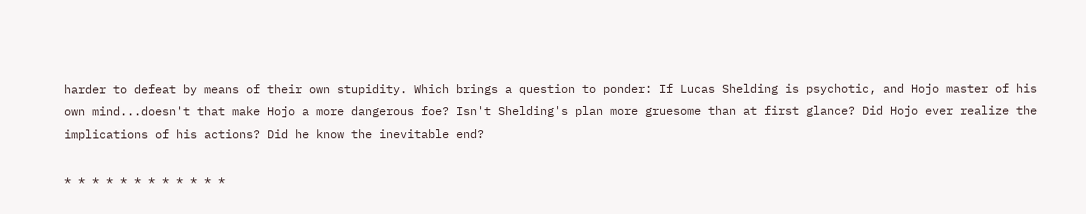harder to defeat by means of their own stupidity. Which brings a question to ponder: If Lucas Shelding is psychotic, and Hojo master of his own mind...doesn't that make Hojo a more dangerous foe? Isn't Shelding's plan more gruesome than at first glance? Did Hojo ever realize the implications of his actions? Did he know the inevitable end?

* * * * * * * * * * * *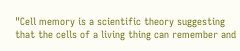"Cell memory is a scientific theory suggesting that the cells of a living thing can remember and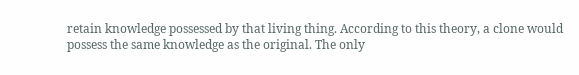retain knowledge possessed by that living thing. According to this theory, a clone would possess the same knowledge as the original. The only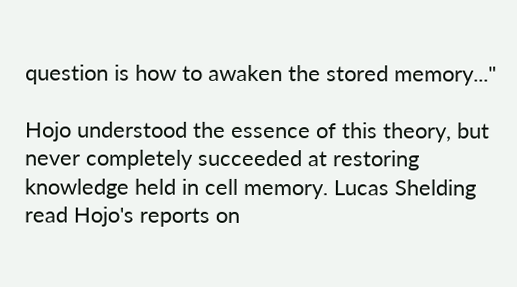question is how to awaken the stored memory..."

Hojo understood the essence of this theory, but never completely succeeded at restoring knowledge held in cell memory. Lucas Shelding read Hojo's reports on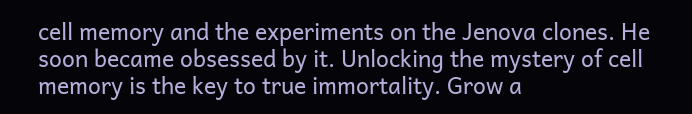cell memory and the experiments on the Jenova clones. He soon became obsessed by it. Unlocking the mystery of cell memory is the key to true immortality. Grow a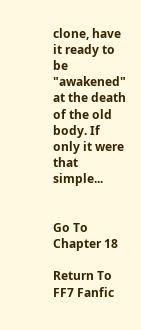clone, have it ready to be "awakened" at the death of the old body. If only it were that simple...


Go To Chapter 18

Return To FF7 Fanfic